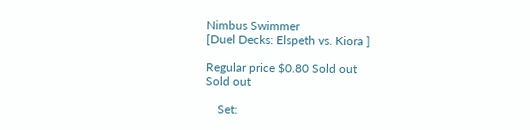Nimbus Swimmer
[Duel Decks: Elspeth vs. Kiora ]

Regular price $0.80 Sold out
Sold out

    Set: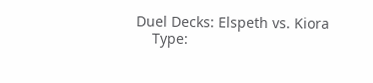Duel Decks: Elspeth vs. Kiora
    Type: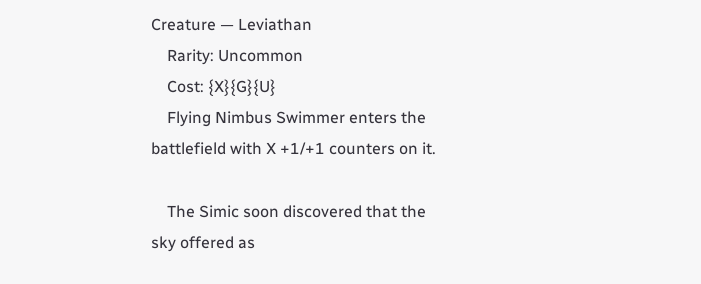Creature — Leviathan
    Rarity: Uncommon
    Cost: {X}{G}{U}
    Flying Nimbus Swimmer enters the battlefield with X +1/+1 counters on it.

    The Simic soon discovered that the sky offered as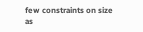few constraints on size as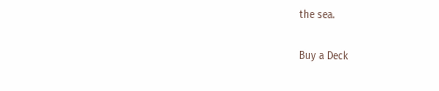the sea.

Buy a Deck